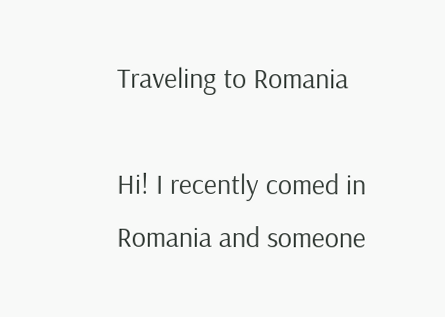Traveling to Romania

Hi! I recently comed in Romania and someone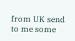from UK send to me some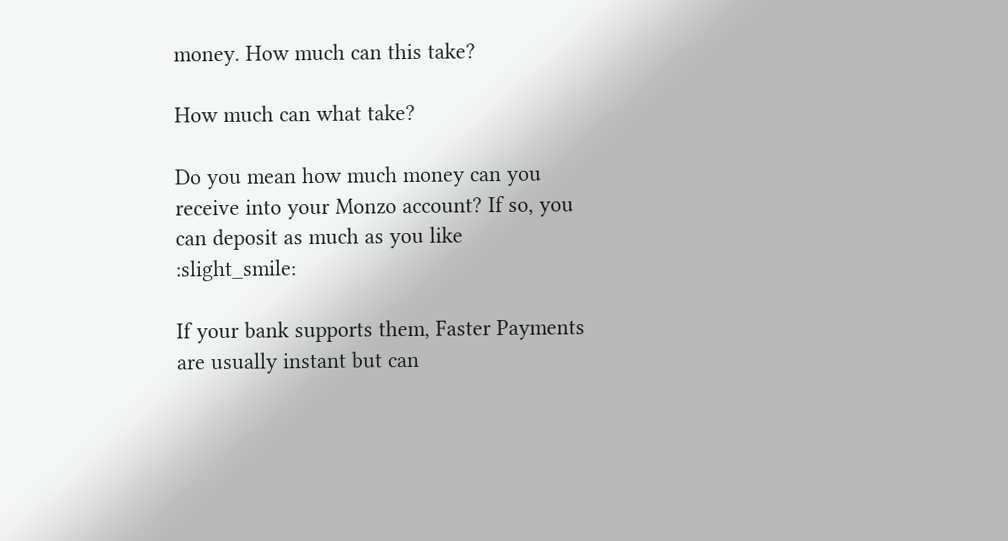money. How much can this take?

How much can what take?

Do you mean how much money can you receive into your Monzo account? If so, you can deposit as much as you like :slight_smile:

If your bank supports them, Faster Payments are usually instant but can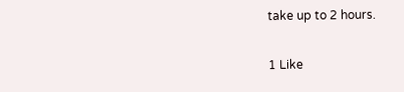take up to 2 hours.

1 Like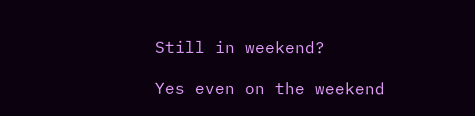Still in weekend?

Yes even on the weekend